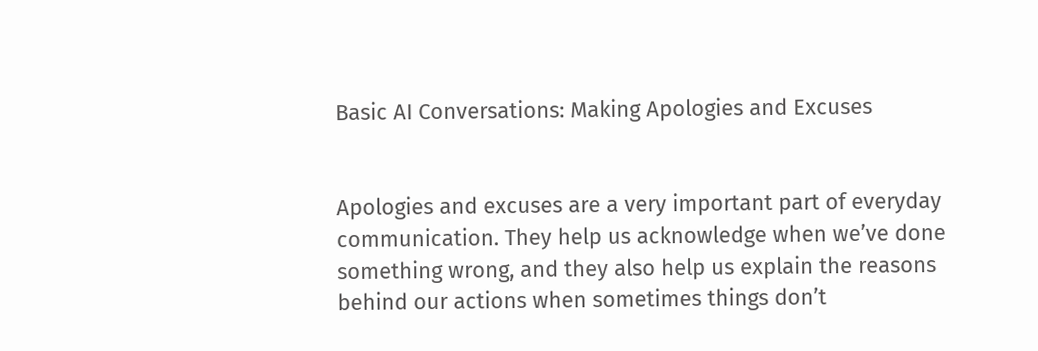Basic AI Conversations: Making Apologies and Excuses


Apologies and excuses are a very important part of everyday communication. They help us acknowledge when we’ve done something wrong, and they also help us explain the reasons behind our actions when sometimes things don’t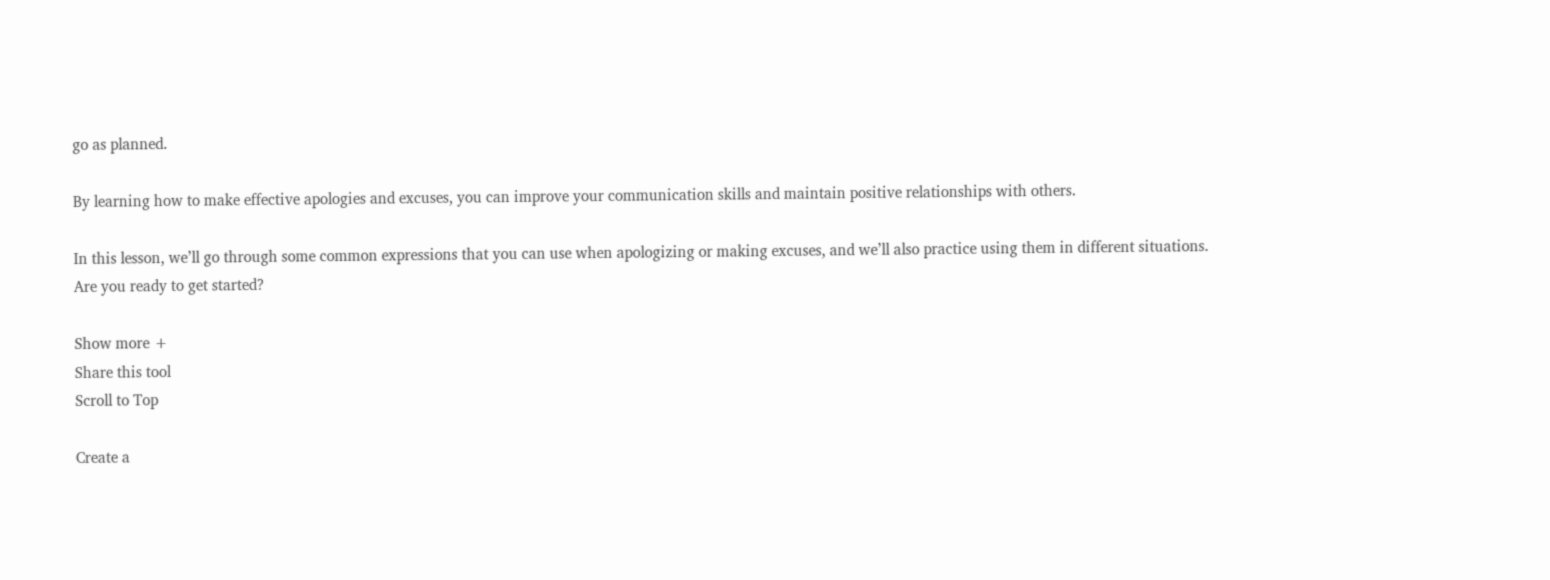go as planned.

By learning how to make effective apologies and excuses, you can improve your communication skills and maintain positive relationships with others.

In this lesson, we’ll go through some common expressions that you can use when apologizing or making excuses, and we’ll also practice using them in different situations. Are you ready to get started?

Show more +
Share this tool
Scroll to Top

Create a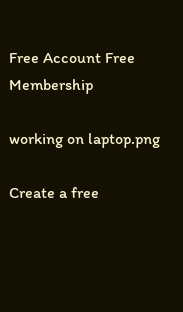Free Account Free Membership

working on laptop.png

Create a free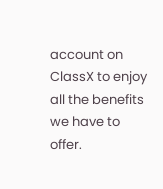account on ClassX to enjoy all the benefits we have to offer.